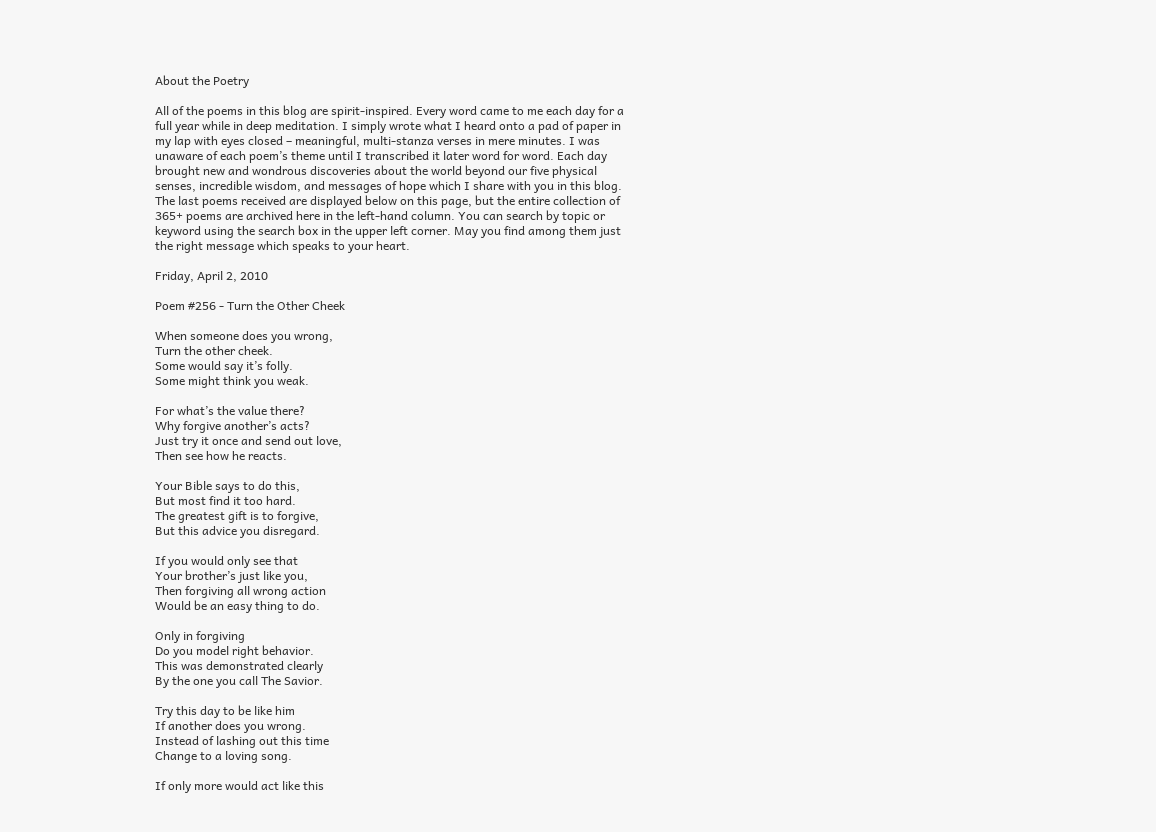About the Poetry

All of the poems in this blog are spirit-inspired. Every word came to me each day for a full year while in deep meditation. I simply wrote what I heard onto a pad of paper in my lap with eyes closed – meaningful, multi-stanza verses in mere minutes. I was unaware of each poem’s theme until I transcribed it later word for word. Each day brought new and wondrous discoveries about the world beyond our five physical senses, incredible wisdom, and messages of hope which I share with you in this blog. The last poems received are displayed below on this page, but the entire collection of 365+ poems are archived here in the left-hand column. You can search by topic or keyword using the search box in the upper left corner. May you find among them just the right message which speaks to your heart.

Friday, April 2, 2010

Poem #256 - Turn the Other Cheek

When someone does you wrong,
Turn the other cheek.
Some would say it’s folly.
Some might think you weak.

For what’s the value there?
Why forgive another’s acts?
Just try it once and send out love,
Then see how he reacts.

Your Bible says to do this,
But most find it too hard.
The greatest gift is to forgive,
But this advice you disregard.

If you would only see that
Your brother’s just like you,
Then forgiving all wrong action
Would be an easy thing to do.

Only in forgiving
Do you model right behavior.
This was demonstrated clearly
By the one you call The Savior.

Try this day to be like him
If another does you wrong.
Instead of lashing out this time
Change to a loving song.

If only more would act like this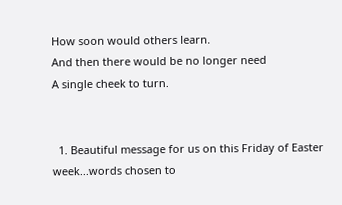How soon would others learn.
And then there would be no longer need
A single cheek to turn.


  1. Beautiful message for us on this Friday of Easter week...words chosen to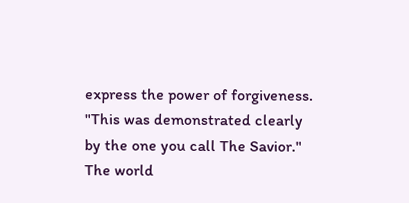express the power of forgiveness. "This was demonstrated clearly by the one you call The Savior." The world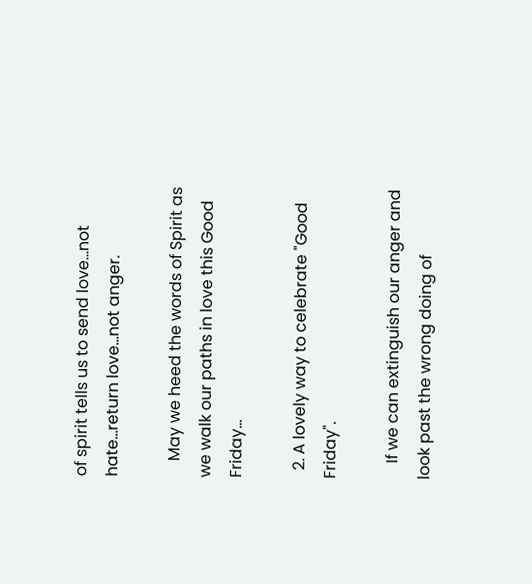of spirit tells us to send love...not hate...return love...not anger.

    May we heed the words of Spirit as we walk our paths in love this Good Friday...

  2. A lovely way to celebrate "Good Friday".

    If we can extinguish our anger and look past the wrong doing of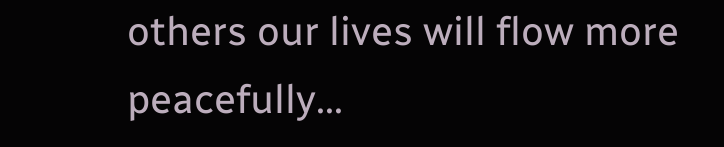others our lives will flow more peacefully...